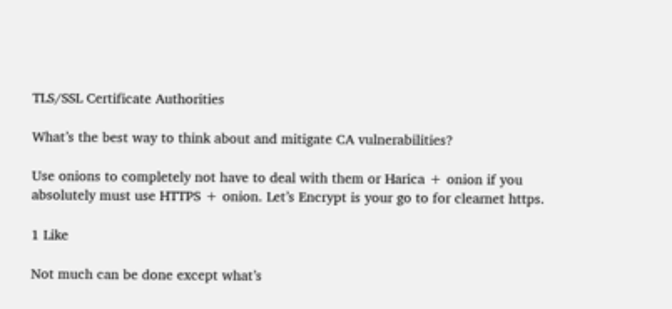TLS/SSL Certificate Authorities

What’s the best way to think about and mitigate CA vulnerabilities?

Use onions to completely not have to deal with them or Harica + onion if you absolutely must use HTTPS + onion. Let’s Encrypt is your go to for clearnet https.

1 Like

Not much can be done except what’s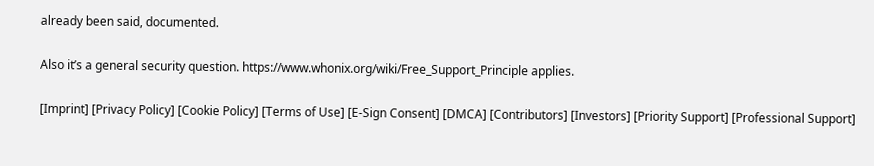already been said, documented.

Also it’s a general security question. https://www.whonix.org/wiki/Free_Support_Principle applies.

[Imprint] [Privacy Policy] [Cookie Policy] [Terms of Use] [E-Sign Consent] [DMCA] [Contributors] [Investors] [Priority Support] [Professional Support]